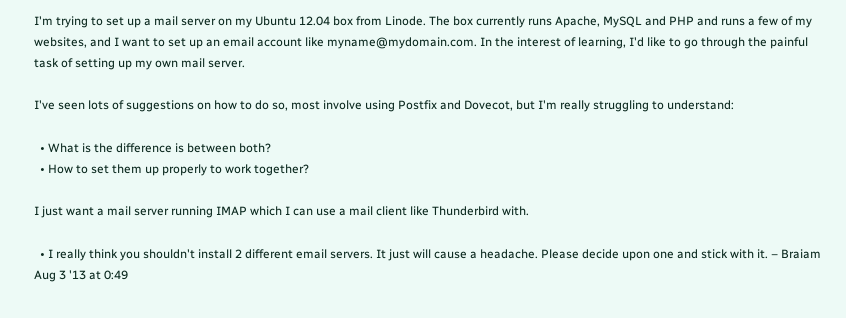I'm trying to set up a mail server on my Ubuntu 12.04 box from Linode. The box currently runs Apache, MySQL and PHP and runs a few of my websites, and I want to set up an email account like myname@mydomain.com. In the interest of learning, I'd like to go through the painful task of setting up my own mail server.

I've seen lots of suggestions on how to do so, most involve using Postfix and Dovecot, but I'm really struggling to understand:

  • What is the difference is between both?
  • How to set them up properly to work together?

I just want a mail server running IMAP which I can use a mail client like Thunderbird with.

  • I really think you shouldn't install 2 different email servers. It just will cause a headache. Please decide upon one and stick with it. – Braiam Aug 3 '13 at 0:49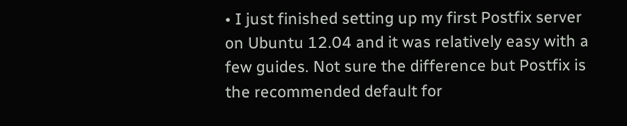• I just finished setting up my first Postfix server on Ubuntu 12.04 and it was relatively easy with a few guides. Not sure the difference but Postfix is the recommended default for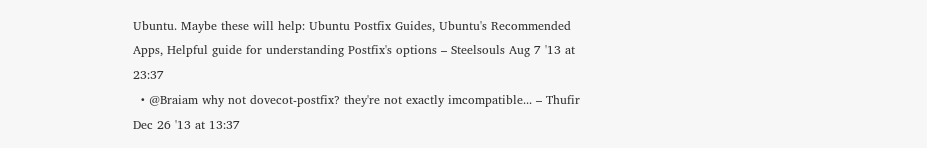Ubuntu. Maybe these will help: Ubuntu Postfix Guides, Ubuntu's Recommended Apps, Helpful guide for understanding Postfix's options – Steelsouls Aug 7 '13 at 23:37
  • @Braiam why not dovecot-postfix? they're not exactly imcompatible... – Thufir Dec 26 '13 at 13:37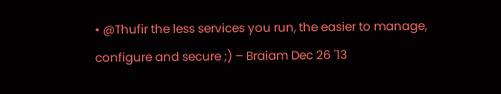• @Thufir the less services you run, the easier to manage, configure and secure ;) – Braiam Dec 26 '13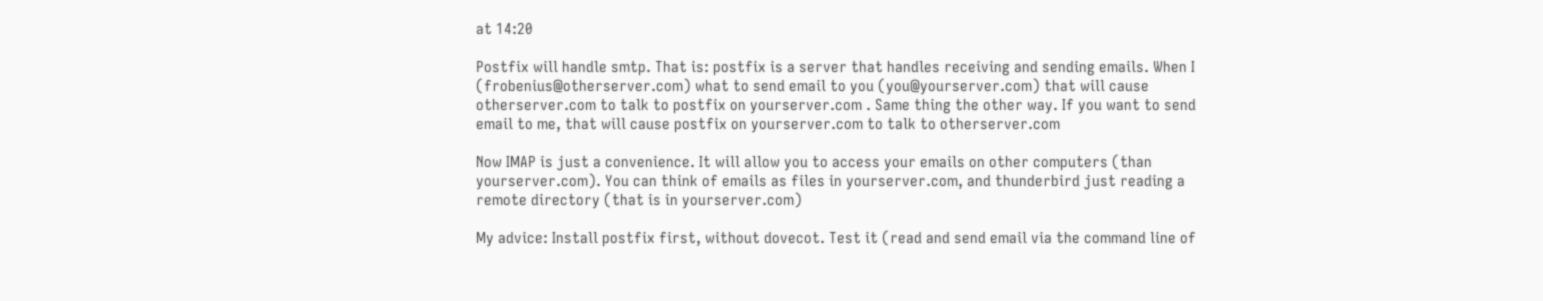at 14:20

Postfix will handle smtp. That is: postfix is a server that handles receiving and sending emails. When I (frobenius@otherserver.com) what to send email to you (you@yourserver.com) that will cause otherserver.com to talk to postfix on yourserver.com . Same thing the other way. If you want to send email to me, that will cause postfix on yourserver.com to talk to otherserver.com

Now IMAP is just a convenience. It will allow you to access your emails on other computers (than yourserver.com). You can think of emails as files in yourserver.com, and thunderbird just reading a remote directory (that is in yourserver.com)

My advice: Install postfix first, without dovecot. Test it (read and send email via the command line of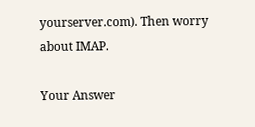yourserver.com). Then worry about IMAP.

Your Answer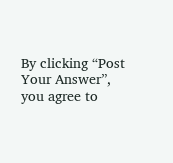By clicking “Post Your Answer”, you agree to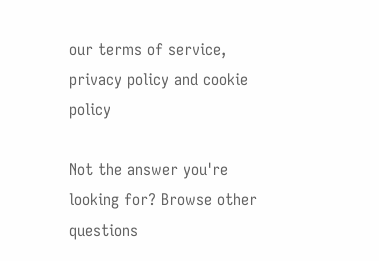our terms of service, privacy policy and cookie policy

Not the answer you're looking for? Browse other questions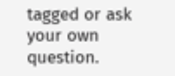tagged or ask your own question.